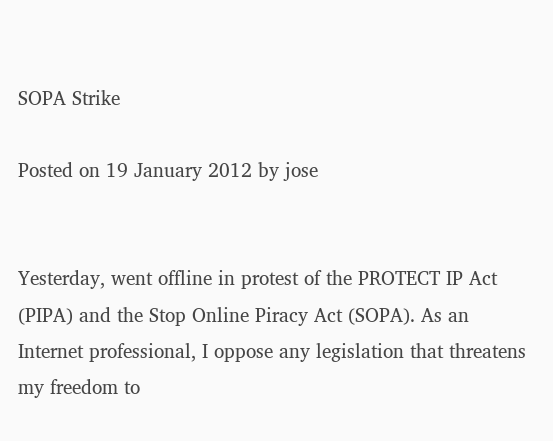SOPA Strike

Posted on 19 January 2012 by jose


Yesterday, went offline in protest of the PROTECT IP Act (PIPA) and the Stop Online Piracy Act (SOPA). As an Internet professional, I oppose any legislation that threatens my freedom to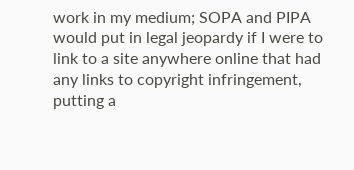work in my medium; SOPA and PIPA would put in legal jeopardy if I were to link to a site anywhere online that had any links to copyright infringement, putting a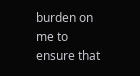burden on me to ensure that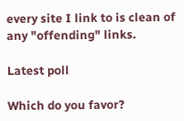every site I link to is clean of any "offending" links.

Latest poll

Which do you favor?